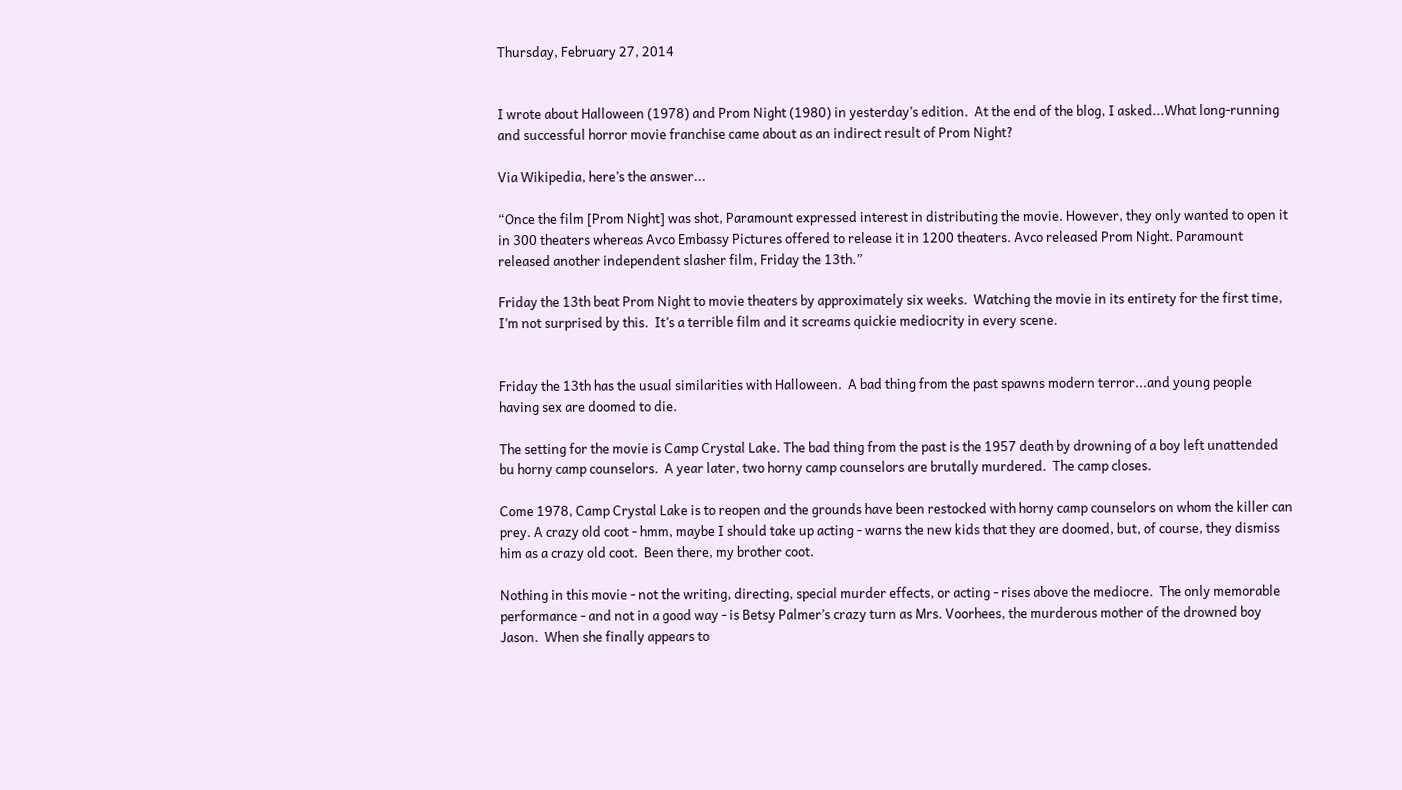Thursday, February 27, 2014


I wrote about Halloween (1978) and Prom Night (1980) in yesterday’s edition.  At the end of the blog, I asked...What long-running and successful horror movie franchise came about as an indirect result of Prom Night?

Via Wikipedia, here’s the answer...

“Once the film [Prom Night] was shot, Paramount expressed interest in distributing the movie. However, they only wanted to open it in 300 theaters whereas Avco Embassy Pictures offered to release it in 1200 theaters. Avco released Prom Night. Paramount released another independent slasher film, Friday the 13th.”

Friday the 13th beat Prom Night to movie theaters by approximately six weeks.  Watching the movie in its entirety for the first time, I’m not surprised by this.  It’s a terrible film and it screams quickie mediocrity in every scene.


Friday the 13th has the usual similarities with Halloween.  A bad thing from the past spawns modern terror...and young people having sex are doomed to die.

The setting for the movie is Camp Crystal Lake. The bad thing from the past is the 1957 death by drowning of a boy left unattended bu horny camp counselors.  A year later, two horny camp counselors are brutally murdered.  The camp closes.

Come 1978, Camp Crystal Lake is to reopen and the grounds have been restocked with horny camp counselors on whom the killer can prey. A crazy old coot - hmm, maybe I should take up acting - warns the new kids that they are doomed, but, of course, they dismiss him as a crazy old coot.  Been there, my brother coot.

Nothing in this movie - not the writing, directing, special murder effects, or acting - rises above the mediocre.  The only memorable performance - and not in a good way - is Betsy Palmer’s crazy turn as Mrs. Voorhees, the murderous mother of the drowned boy Jason.  When she finally appears to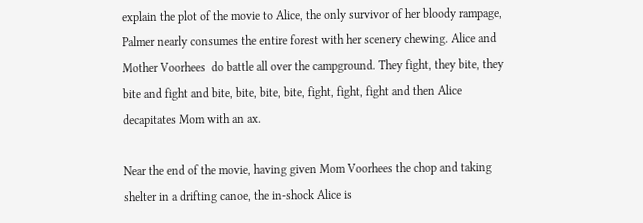explain the plot of the movie to Alice, the only survivor of her bloody rampage, Palmer nearly consumes the entire forest with her scenery chewing. Alice and Mother Voorhees  do battle all over the campground. They fight, they bite, they bite and fight and bite, bite, bite, bite, fight, fight, fight and then Alice decapitates Mom with an ax.

Near the end of the movie, having given Mom Voorhees the chop and taking shelter in a drifting canoe, the in-shock Alice is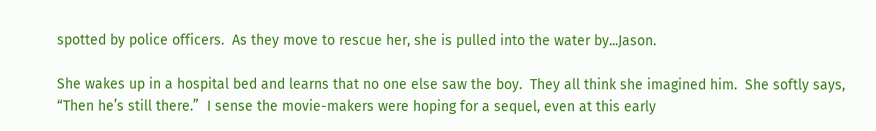spotted by police officers.  As they move to rescue her, she is pulled into the water by...Jason.

She wakes up in a hospital bed and learns that no one else saw the boy.  They all think she imagined him.  She softly says, “Then he’s still there.”  I sense the movie-makers were hoping for a sequel, even at this early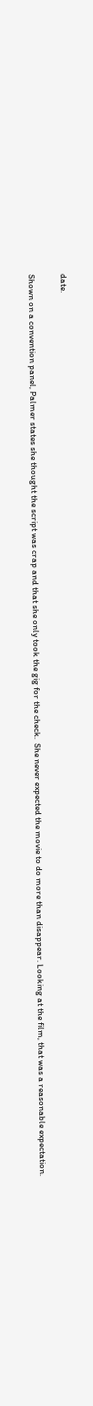date.

Shown on a convention panel, Palmer states she thought the script was crap and that she only took the gig for the check.  She never expected the movie to do more than disappear. Looking at the film, that was a reasonable expectation.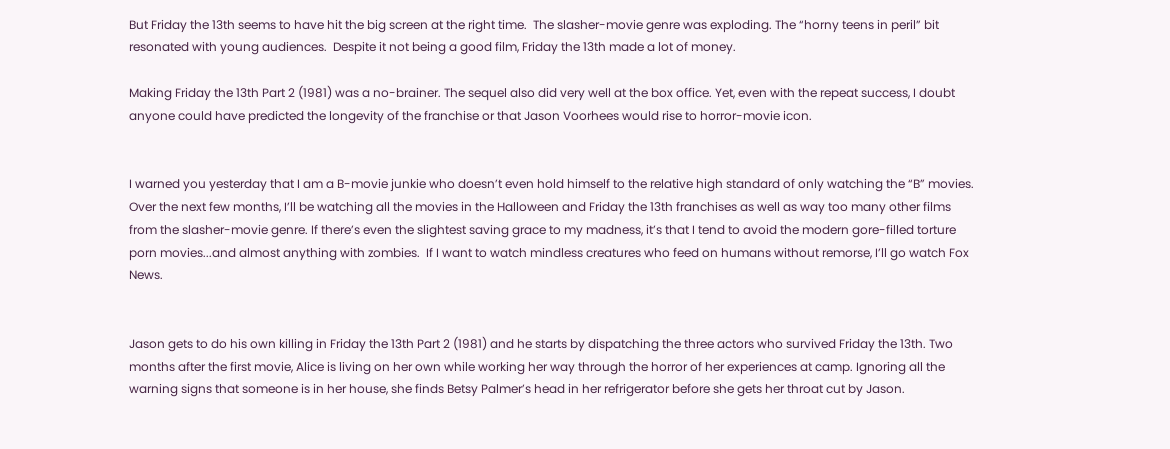But Friday the 13th seems to have hit the big screen at the right time.  The slasher-movie genre was exploding. The “horny teens in peril” bit resonated with young audiences.  Despite it not being a good film, Friday the 13th made a lot of money.

Making Friday the 13th Part 2 (1981) was a no-brainer. The sequel also did very well at the box office. Yet, even with the repeat success, I doubt anyone could have predicted the longevity of the franchise or that Jason Voorhees would rise to horror-movie icon.


I warned you yesterday that I am a B-movie junkie who doesn’t even hold himself to the relative high standard of only watching the “B” movies. Over the next few months, I’ll be watching all the movies in the Halloween and Friday the 13th franchises as well as way too many other films from the slasher-movie genre. If there’s even the slightest saving grace to my madness, it’s that I tend to avoid the modern gore-filled torture porn movies...and almost anything with zombies.  If I want to watch mindless creatures who feed on humans without remorse, I’ll go watch Fox News.


Jason gets to do his own killing in Friday the 13th Part 2 (1981) and he starts by dispatching the three actors who survived Friday the 13th. Two months after the first movie, Alice is living on her own while working her way through the horror of her experiences at camp. Ignoring all the warning signs that someone is in her house, she finds Betsy Palmer’s head in her refrigerator before she gets her throat cut by Jason.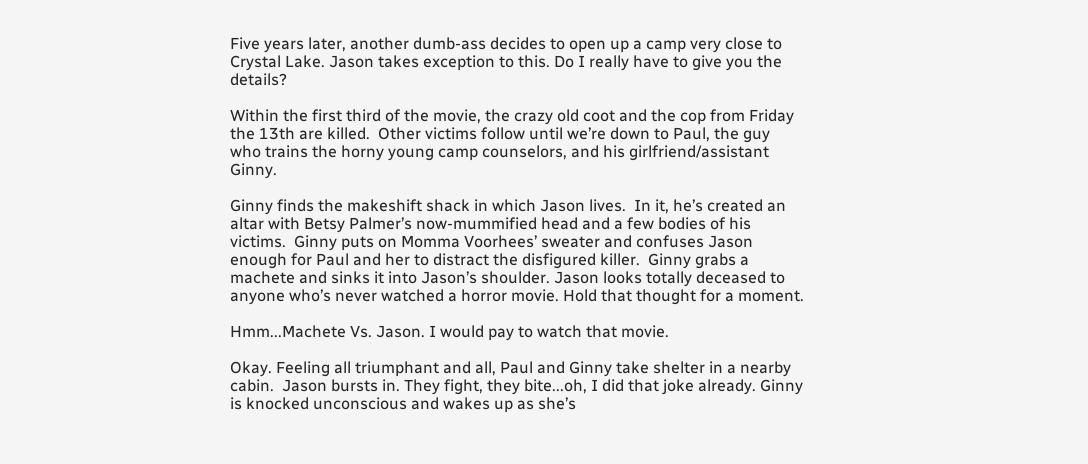Five years later, another dumb-ass decides to open up a camp very close to Crystal Lake. Jason takes exception to this. Do I really have to give you the details?

Within the first third of the movie, the crazy old coot and the cop from Friday the 13th are killed.  Other victims follow until we’re down to Paul, the guy who trains the horny young camp counselors, and his girlfriend/assistant Ginny.

Ginny finds the makeshift shack in which Jason lives.  In it, he’s created an altar with Betsy Palmer’s now-mummified head and a few bodies of his victims.  Ginny puts on Momma Voorhees’ sweater and confuses Jason enough for Paul and her to distract the disfigured killer.  Ginny grabs a machete and sinks it into Jason’s shoulder. Jason looks totally deceased to anyone who’s never watched a horror movie. Hold that thought for a moment.

Hmm...Machete Vs. Jason. I would pay to watch that movie.

Okay. Feeling all triumphant and all, Paul and Ginny take shelter in a nearby cabin.  Jason bursts in. They fight, they bite...oh, I did that joke already. Ginny is knocked unconscious and wakes up as she’s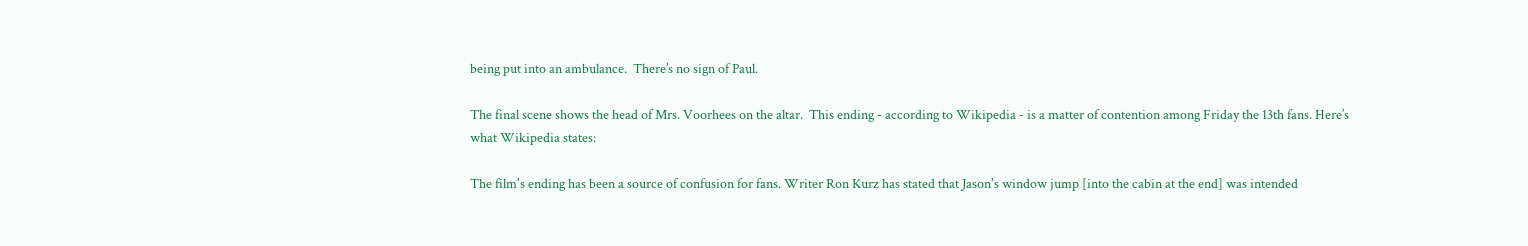being put into an ambulance.  There’s no sign of Paul.

The final scene shows the head of Mrs. Voorhees on the altar.  This ending - according to Wikipedia - is a matter of contention among Friday the 13th fans. Here’s what Wikipedia states:

The film's ending has been a source of confusion for fans. Writer Ron Kurz has stated that Jason's window jump [into the cabin at the end] was intended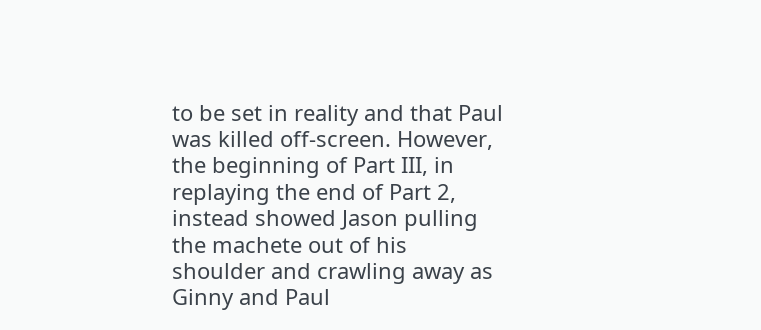to be set in reality and that Paul was killed off-screen. However, the beginning of Part III, in replaying the end of Part 2, instead showed Jason pulling the machete out of his shoulder and crawling away as Ginny and Paul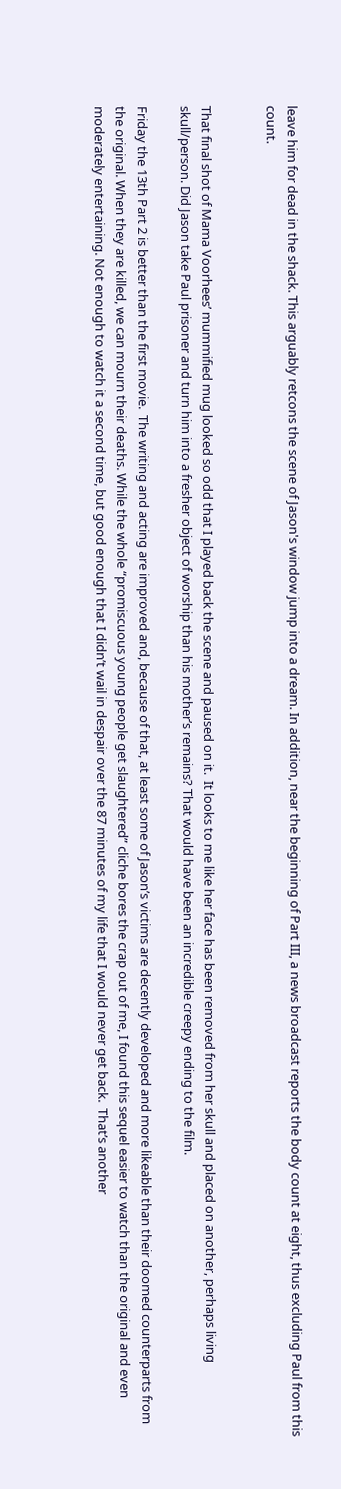leave him for dead in the shack. This arguably retcons the scene of Jason's window jump into a dream. In addition, near the beginning of Part III, a news broadcast reports the body count at eight, thus excluding Paul from this count.


That final shot of Mama Voorhees’ mummified mug looked so odd that I played back the scene and paused on it.  It looks to me like her face has been removed from her skull and placed on another, perhaps living skull/person. Did Jason take Paul prisoner and turn him into a fresher object of worship than his mother’s remains? That would have been an incredible creepy ending to the film.

Friday the 13th Part 2 is better than the first movie.  The writing and acting are improved and, because of that, at least some of Jason’s victims are decently developed and more likeable than their doomed counterparts from the original. When they are killed, we can mourn their deaths. While the whole “promiscuous young people get slaughtered” cliche bores the crap out of me, I found this sequel easier to watch than the original and even moderately entertaining. Not enough to watch it a second time, but good enough that I didn’t wail in despair over the 87 minutes of my life that I would never get back.  That’s another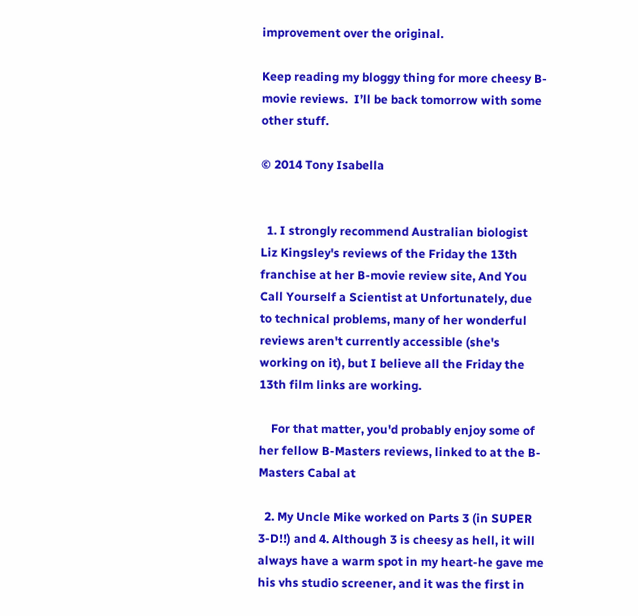improvement over the original.

Keep reading my bloggy thing for more cheesy B-movie reviews.  I’ll be back tomorrow with some other stuff.

© 2014 Tony Isabella


  1. I strongly recommend Australian biologist Liz Kingsley's reviews of the Friday the 13th franchise at her B-movie review site, And You Call Yourself a Scientist at Unfortunately, due to technical problems, many of her wonderful reviews aren't currently accessible (she's working on it), but I believe all the Friday the 13th film links are working.

    For that matter, you'd probably enjoy some of her fellow B-Masters reviews, linked to at the B-Masters Cabal at

  2. My Uncle Mike worked on Parts 3 (in SUPER 3-D!!) and 4. Although 3 is cheesy as hell, it will always have a warm spot in my heart-he gave me his vhs studio screener, and it was the first in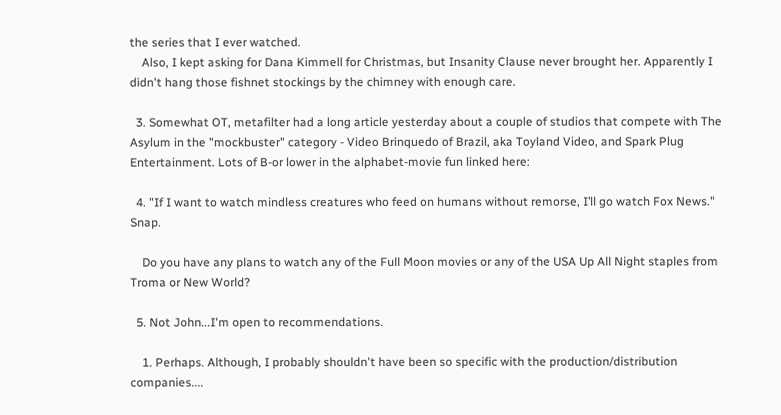the series that I ever watched.
    Also, I kept asking for Dana Kimmell for Christmas, but Insanity Clause never brought her. Apparently I didn't hang those fishnet stockings by the chimney with enough care.

  3. Somewhat OT, metafilter had a long article yesterday about a couple of studios that compete with The Asylum in the "mockbuster" category - Video Brinquedo of Brazil, aka Toyland Video, and Spark Plug Entertainment. Lots of B-or lower in the alphabet-movie fun linked here:

  4. "If I want to watch mindless creatures who feed on humans without remorse, I’ll go watch Fox News." Snap.

    Do you have any plans to watch any of the Full Moon movies or any of the USA Up All Night staples from Troma or New World?

  5. Not John...I'm open to recommendations.

    1. Perhaps. Although, I probably shouldn't have been so specific with the production/distribution companies....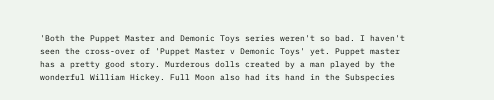'Both the Puppet Master and Demonic Toys series weren't so bad. I haven't seen the cross-over of 'Puppet Master v Demonic Toys' yet. Puppet master has a pretty good story. Murderous dolls created by a man played by the wonderful William Hickey. Full Moon also had its hand in the Subspecies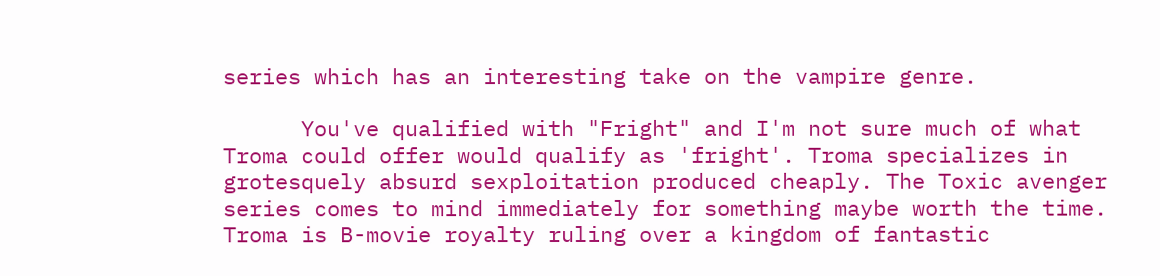series which has an interesting take on the vampire genre.

      You've qualified with "Fright" and I'm not sure much of what Troma could offer would qualify as 'fright'. Troma specializes in grotesquely absurd sexploitation produced cheaply. The Toxic avenger series comes to mind immediately for something maybe worth the time. Troma is B-movie royalty ruling over a kingdom of fantastic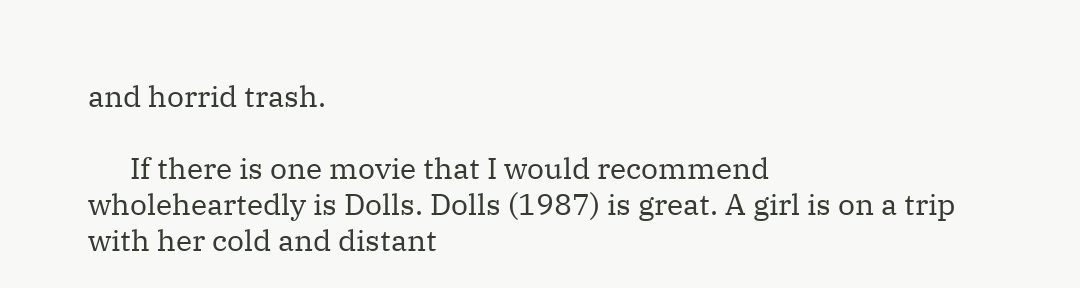and horrid trash.

      If there is one movie that I would recommend wholeheartedly is Dolls. Dolls (1987) is great. A girl is on a trip with her cold and distant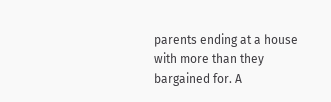parents ending at a house with more than they bargained for. A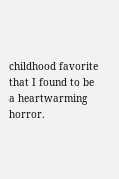childhood favorite that I found to be a heartwarming horror.